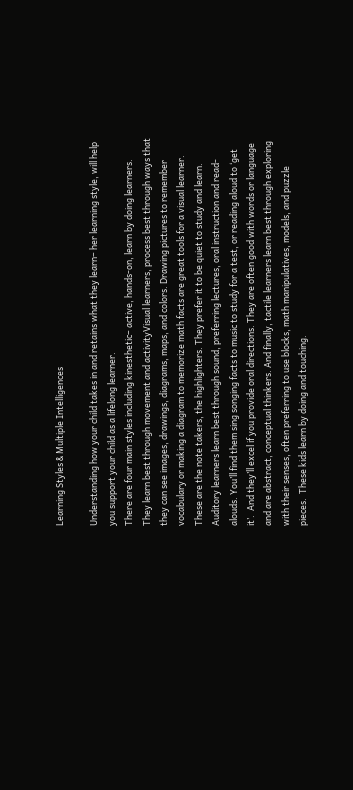Learning Styles & Multiple Intelligences

Understanding how your child takes in and retains what they learn– her learning style, will help you support your child as a lifelong learner.
There are four main styles including kinesthetic– active, hands-on, learn by doing learners.  They learn best through movement and activityVisual learners, process best through ways that they can see images, drawings, diagrams, maps, and colors. Drawing pictures to remember vocabulary or making a diagram to memorize math facts are great tools for a visual learner. These are the note takers, the highlighters. They prefer it to be quiet to study and learn. Auditory learners learn best through sound, preferring lectures, oral instruction and read-alouds. You’ll find them sing songing facts to music to study for a test, or reading aloud to ‘get it’.  And they’ll excel if you provide oral directions. They are often good with words or language and are abstract, conceptual thinkers. And finally, tactile learners learn best through exploring with their senses, often preferring to use blocks, math manipulatives, models, and puzzle pieces.  These kids learn by doing and touching.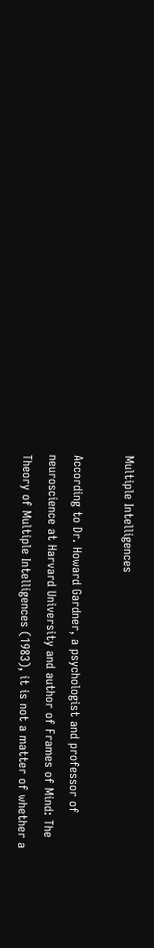Multiple Intelligences

According to Dr. Howard Gardner, a psychologist and professor of neuroscience at Harvard University and author of Frames of Mind: The Theory of Multiple Intelligences (1983), it is not a matter of whether a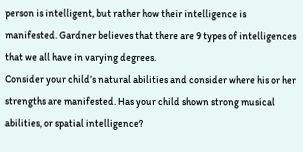person is intelligent, but rather how their intelligence is manifested. Gardner believes that there are 9 types of intelligences that we all have in varying degrees.
Consider your child’s natural abilities and consider where his or her strengths are manifested. Has your child shown strong musical abilities, or spatial intelligence?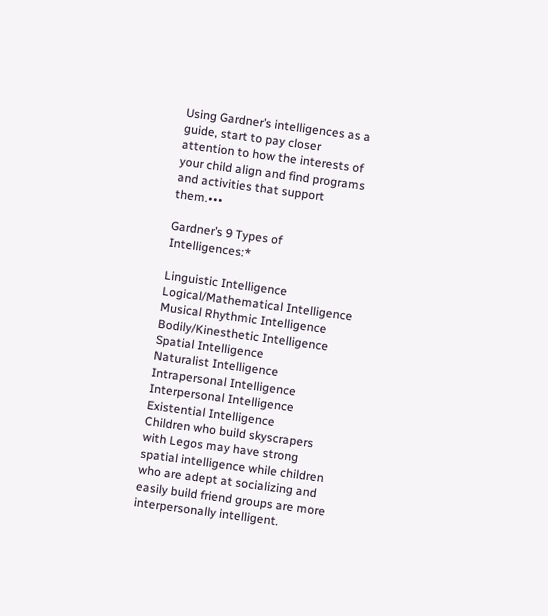Using Gardner’s intelligences as a guide, start to pay closer attention to how the interests of your child align and find programs and activities that support them.•••

Gardner’s 9 Types of Intelligences:*

Linguistic Intelligence
Logical/Mathematical Intelligence
Musical Rhythmic Intelligence
Bodily/Kinesthetic Intelligence
Spatial Intelligence
Naturalist Intelligence
Intrapersonal Intelligence
Interpersonal Intelligence
Existential Intelligence
Children who build skyscrapers with Legos may have strong spatial intelligence while children who are adept at socializing and easily build friend groups are more interpersonally intelligent.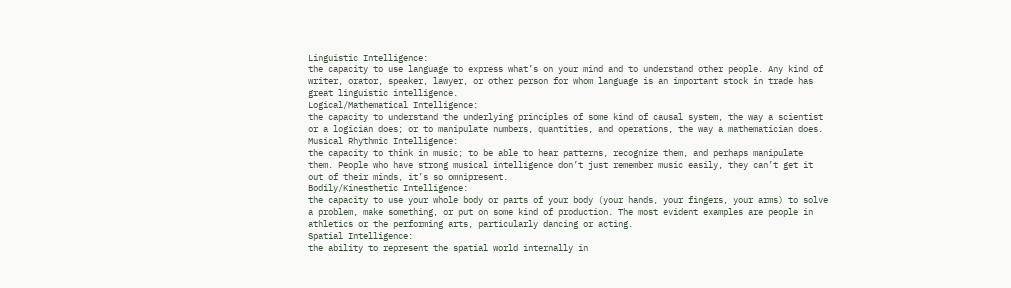Linguistic Intelligence:
the capacity to use language to express what’s on your mind and to understand other people. Any kind of writer, orator, speaker, lawyer, or other person for whom language is an important stock in trade has great linguistic intelligence.
Logical/Mathematical Intelligence:
the capacity to understand the underlying principles of some kind of causal system, the way a scientist or a logician does; or to manipulate numbers, quantities, and operations, the way a mathematician does.
Musical Rhythmic Intelligence:
the capacity to think in music; to be able to hear patterns, recognize them, and perhaps manipulate them. People who have strong musical intelligence don’t just remember music easily, they can’t get it out of their minds, it’s so omnipresent.
Bodily/Kinesthetic Intelligence:
the capacity to use your whole body or parts of your body (your hands, your fingers, your arms) to solve a problem, make something, or put on some kind of production. The most evident examples are people in athletics or the performing arts, particularly dancing or acting.
Spatial Intelligence:
the ability to represent the spatial world internally in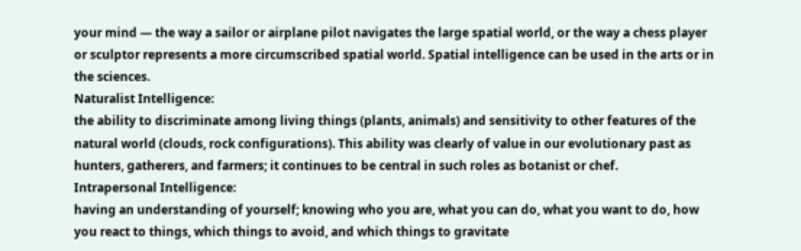your mind — the way a sailor or airplane pilot navigates the large spatial world, or the way a chess player or sculptor represents a more circumscribed spatial world. Spatial intelligence can be used in the arts or in the sciences.
Naturalist Intelligence:
the ability to discriminate among living things (plants, animals) and sensitivity to other features of the natural world (clouds, rock configurations). This ability was clearly of value in our evolutionary past as hunters, gatherers, and farmers; it continues to be central in such roles as botanist or chef.
Intrapersonal Intelligence:
having an understanding of yourself; knowing who you are, what you can do, what you want to do, how you react to things, which things to avoid, and which things to gravitate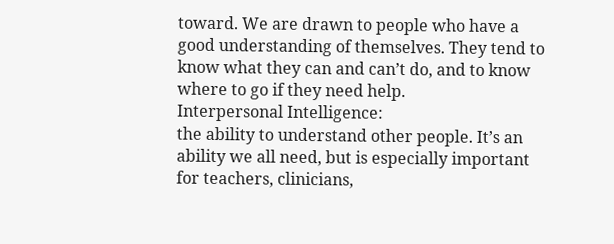toward. We are drawn to people who have a good understanding of themselves. They tend to know what they can and can’t do, and to know where to go if they need help.
Interpersonal Intelligence:
the ability to understand other people. It’s an ability we all need, but is especially important for teachers, clinicians,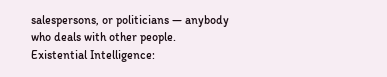salespersons, or politicians — anybody who deals with other people.
Existential Intelligence: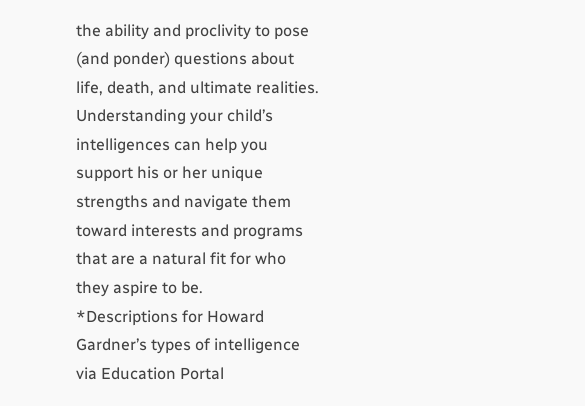the ability and proclivity to pose (and ponder) questions about life, death, and ultimate realities.
Understanding your child’s intelligences can help you support his or her unique strengths and navigate them toward interests and programs that are a natural fit for who they aspire to be.
*Descriptions for Howard Gardner’s types of intelligence via Education Portal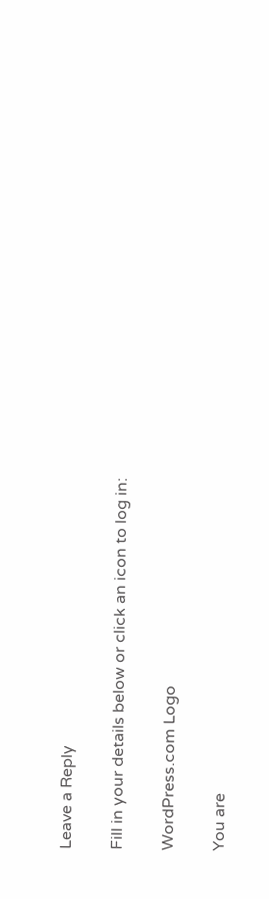Leave a Reply

Fill in your details below or click an icon to log in:

WordPress.com Logo

You are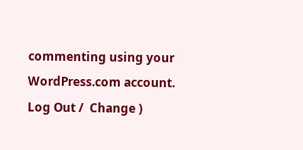commenting using your WordPress.com account. Log Out /  Change )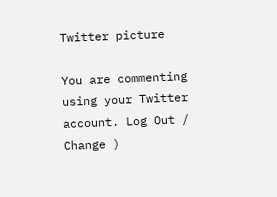Twitter picture

You are commenting using your Twitter account. Log Out /  Change )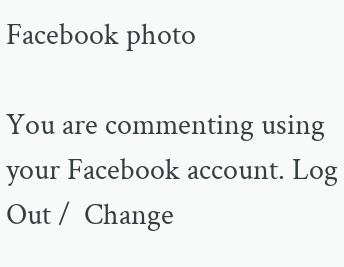Facebook photo

You are commenting using your Facebook account. Log Out /  Change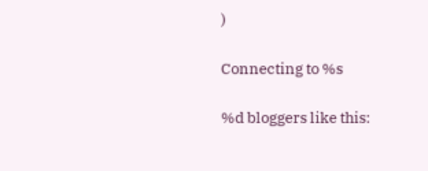)

Connecting to %s

%d bloggers like this: